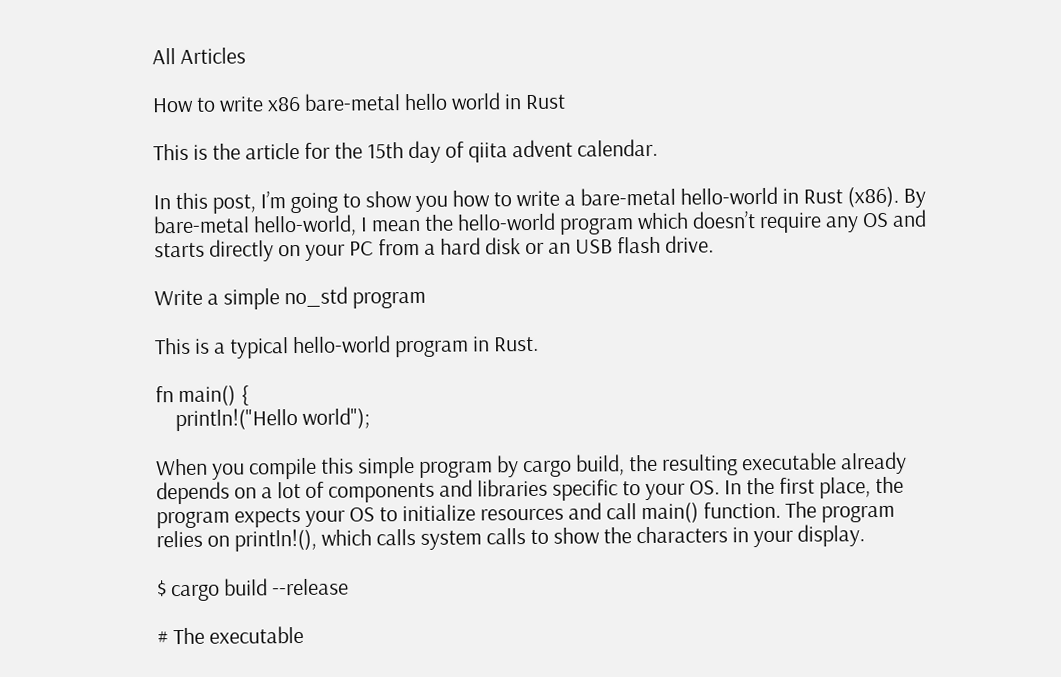All Articles

How to write x86 bare-metal hello world in Rust

This is the article for the 15th day of qiita advent calendar.

In this post, I’m going to show you how to write a bare-metal hello-world in Rust (x86). By bare-metal hello-world, I mean the hello-world program which doesn’t require any OS and starts directly on your PC from a hard disk or an USB flash drive.

Write a simple no_std program

This is a typical hello-world program in Rust.

fn main() {
    println!("Hello world");

When you compile this simple program by cargo build, the resulting executable already depends on a lot of components and libraries specific to your OS. In the first place, the program expects your OS to initialize resources and call main() function. The program relies on println!(), which calls system calls to show the characters in your display.

$ cargo build --release

# The executable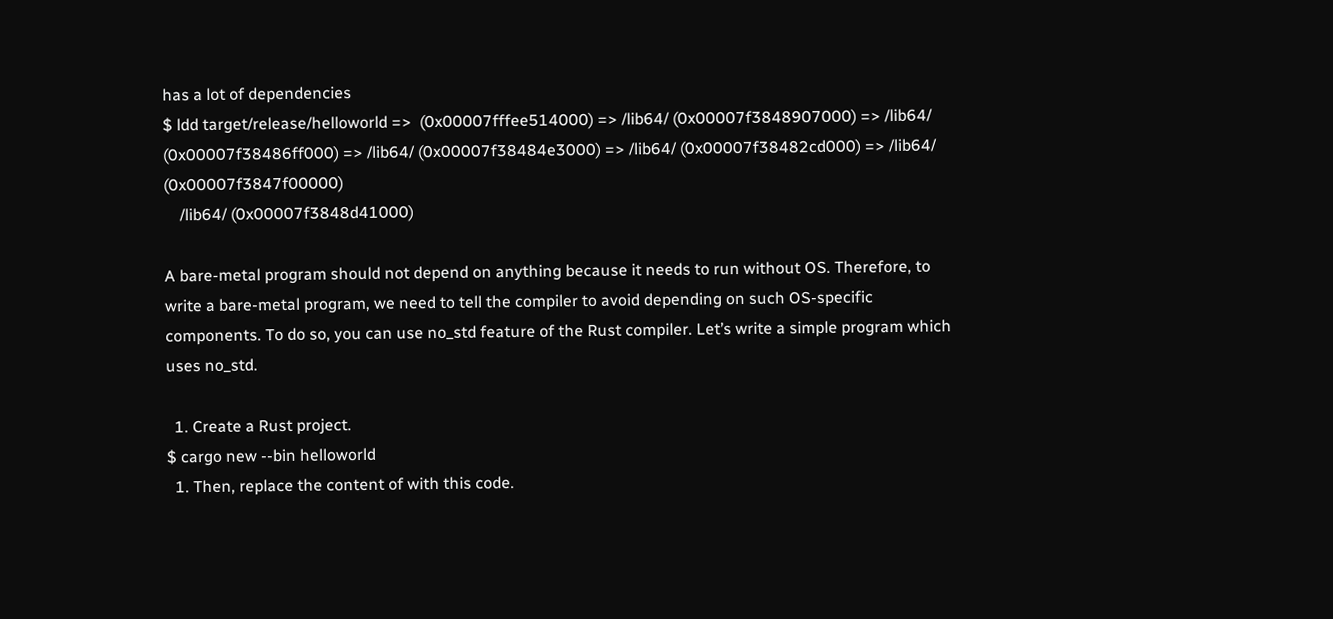has a lot of dependencies
$ ldd target/release/helloworld =>  (0x00007fffee514000) => /lib64/ (0x00007f3848907000) => /lib64/ (0x00007f38486ff000) => /lib64/ (0x00007f38484e3000) => /lib64/ (0x00007f38482cd000) => /lib64/ (0x00007f3847f00000)
    /lib64/ (0x00007f3848d41000)

A bare-metal program should not depend on anything because it needs to run without OS. Therefore, to write a bare-metal program, we need to tell the compiler to avoid depending on such OS-specific components. To do so, you can use no_std feature of the Rust compiler. Let’s write a simple program which uses no_std.

  1. Create a Rust project.
$ cargo new --bin helloworld
  1. Then, replace the content of with this code.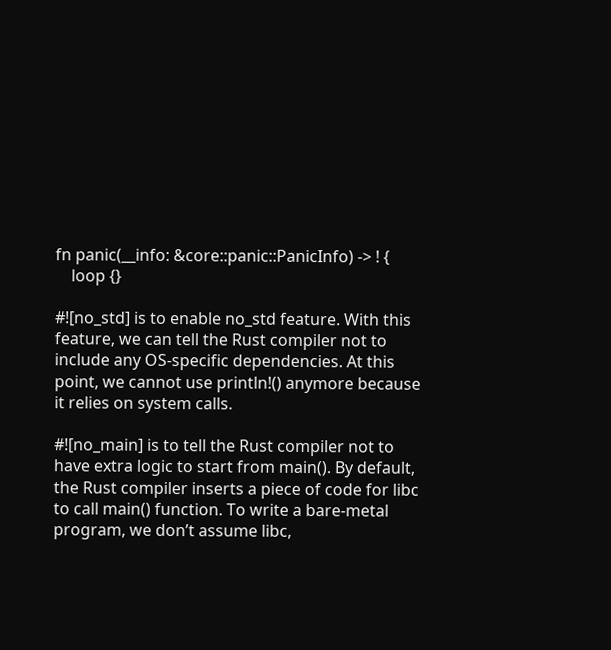fn panic(__info: &core::panic::PanicInfo) -> ! {
    loop {}

#![no_std] is to enable no_std feature. With this feature, we can tell the Rust compiler not to include any OS-specific dependencies. At this point, we cannot use println!() anymore because it relies on system calls.

#![no_main] is to tell the Rust compiler not to have extra logic to start from main(). By default, the Rust compiler inserts a piece of code for libc to call main() function. To write a bare-metal program, we don’t assume libc,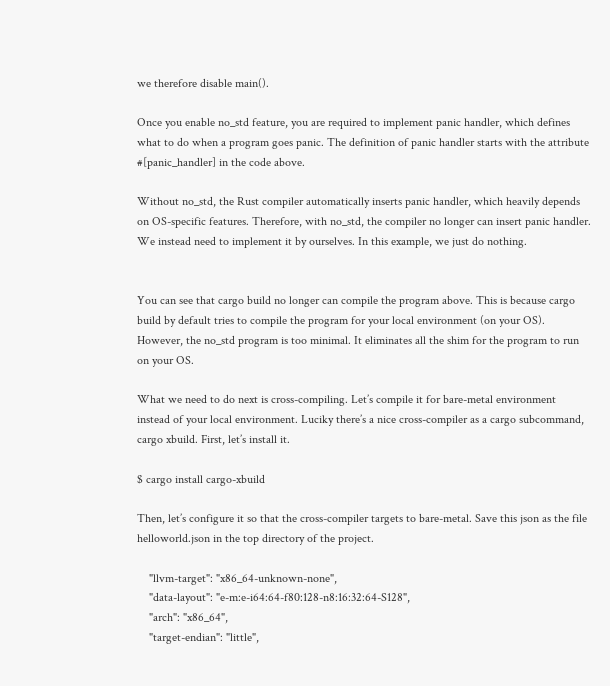we therefore disable main().

Once you enable no_std feature, you are required to implement panic handler, which defines what to do when a program goes panic. The definition of panic handler starts with the attribute #[panic_handler] in the code above.

Without no_std, the Rust compiler automatically inserts panic handler, which heavily depends on OS-specific features. Therefore, with no_std, the compiler no longer can insert panic handler. We instead need to implement it by ourselves. In this example, we just do nothing.


You can see that cargo build no longer can compile the program above. This is because cargo build by default tries to compile the program for your local environment (on your OS). However, the no_std program is too minimal. It eliminates all the shim for the program to run on your OS.

What we need to do next is cross-compiling. Let’s compile it for bare-metal environment instead of your local environment. Luciky there’s a nice cross-compiler as a cargo subcommand, cargo xbuild. First, let’s install it.

$ cargo install cargo-xbuild

Then, let’s configure it so that the cross-compiler targets to bare-metal. Save this json as the file helloworld.json in the top directory of the project.

    "llvm-target": "x86_64-unknown-none",
    "data-layout": "e-m:e-i64:64-f80:128-n8:16:32:64-S128",
    "arch": "x86_64",
    "target-endian": "little",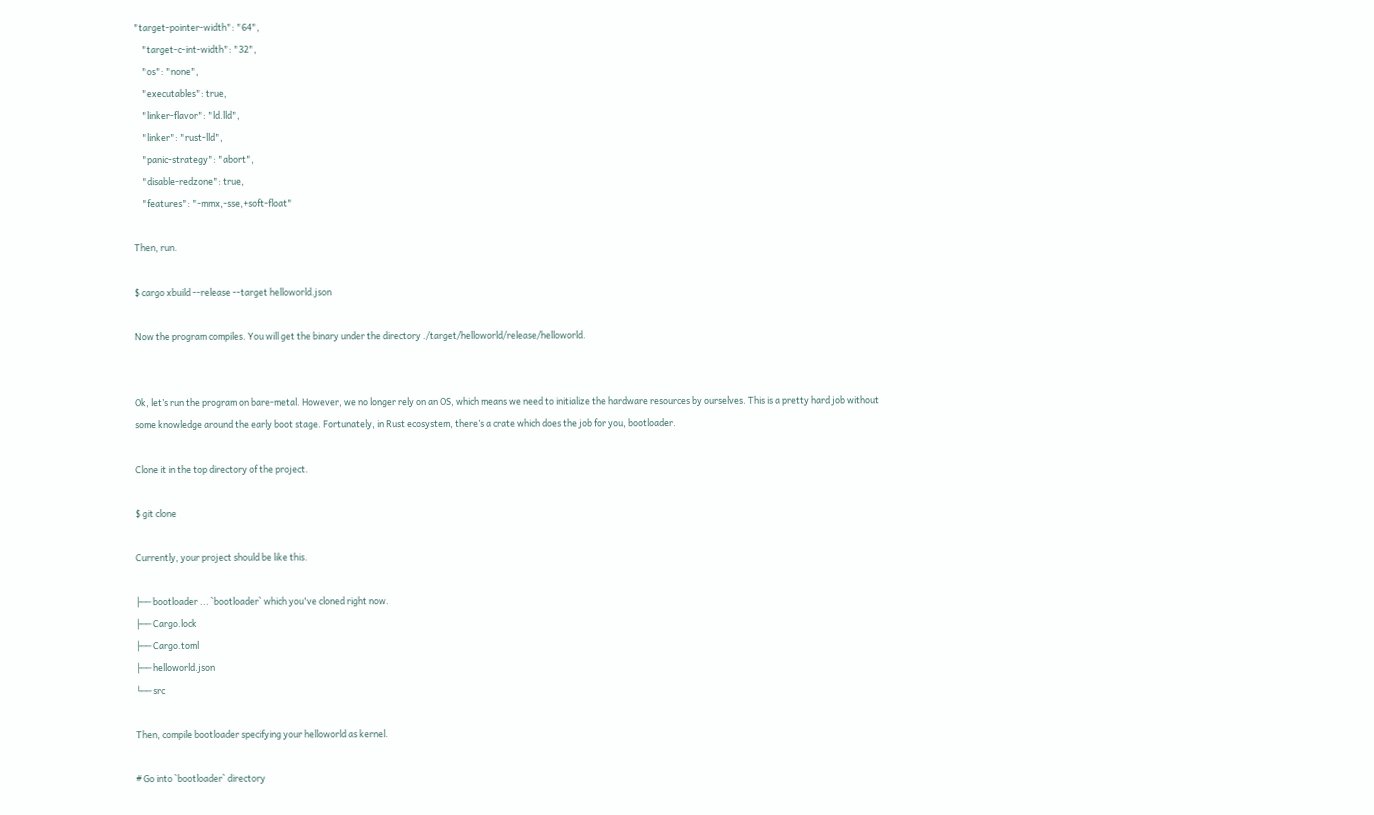"target-pointer-width": "64",
    "target-c-int-width": "32",
    "os": "none",
    "executables": true,
    "linker-flavor": "ld.lld",
    "linker": "rust-lld",
    "panic-strategy": "abort",
    "disable-redzone": true,
    "features": "-mmx,-sse,+soft-float"

Then, run.

$ cargo xbuild --release --target helloworld.json

Now the program compiles. You will get the binary under the directory ./target/helloworld/release/helloworld.


Ok, let’s run the program on bare-metal. However, we no longer rely on an OS, which means we need to initialize the hardware resources by ourselves. This is a pretty hard job without some knowledge around the early boot stage. Fortunately, in Rust ecosystem, there’s a crate which does the job for you, bootloader.

Clone it in the top directory of the project.

$ git clone

Currently, your project should be like this.

├── bootloader ... `bootloader` which you've cloned right now.
├── Cargo.lock
├── Cargo.toml
├── helloworld.json
└── src

Then, compile bootloader specifying your helloworld as kernel.

# Go into `bootloader` directory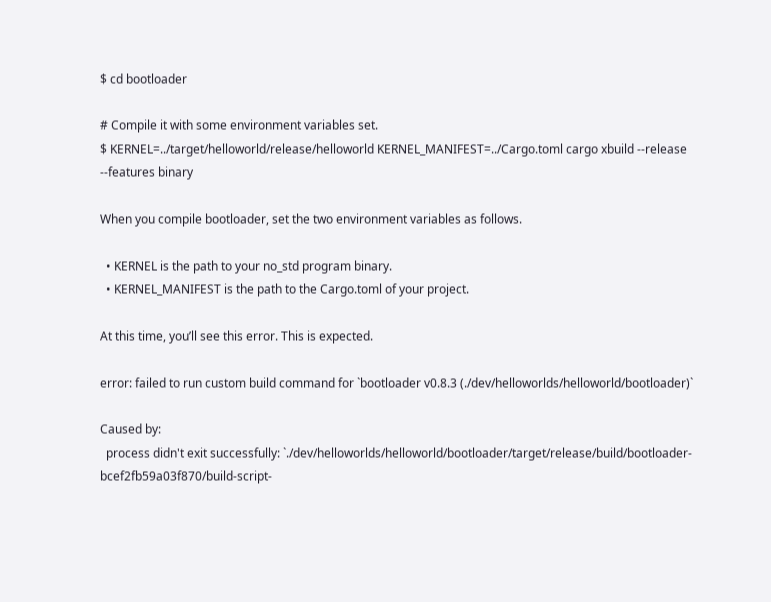$ cd bootloader

# Compile it with some environment variables set.
$ KERNEL=../target/helloworld/release/helloworld KERNEL_MANIFEST=../Cargo.toml cargo xbuild --release --features binary

When you compile bootloader, set the two environment variables as follows.

  • KERNEL is the path to your no_std program binary.
  • KERNEL_MANIFEST is the path to the Cargo.toml of your project.

At this time, you’ll see this error. This is expected.

error: failed to run custom build command for `bootloader v0.8.3 (./dev/helloworlds/helloworld/bootloader)`

Caused by:
  process didn't exit successfully: `./dev/helloworlds/helloworld/bootloader/target/release/build/bootloader-bcef2fb59a03f870/build-script-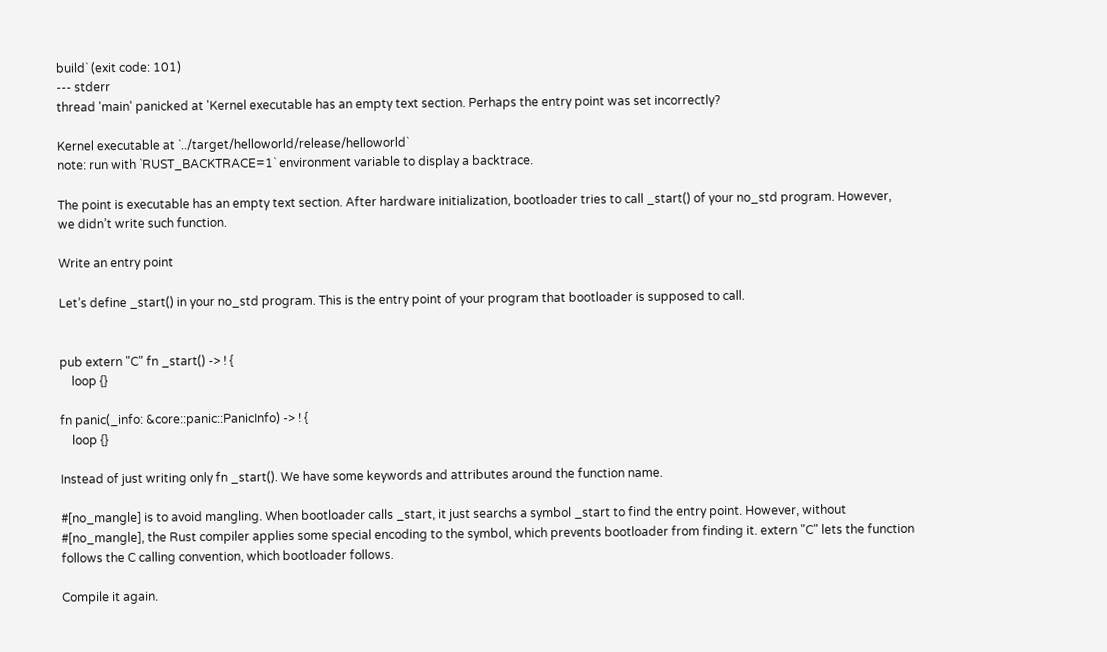build` (exit code: 101)
--- stderr
thread 'main' panicked at 'Kernel executable has an empty text section. Perhaps the entry point was set incorrectly?

Kernel executable at `../target/helloworld/release/helloworld`
note: run with `RUST_BACKTRACE=1` environment variable to display a backtrace.

The point is executable has an empty text section. After hardware initialization, bootloader tries to call _start() of your no_std program. However, we didn’t write such function.

Write an entry point

Let’s define _start() in your no_std program. This is the entry point of your program that bootloader is supposed to call.


pub extern "C" fn _start() -> ! {
    loop {}

fn panic(_info: &core::panic::PanicInfo) -> ! {
    loop {}

Instead of just writing only fn _start(). We have some keywords and attributes around the function name.

#[no_mangle] is to avoid mangling. When bootloader calls _start, it just searchs a symbol _start to find the entry point. However, without #[no_mangle], the Rust compiler applies some special encoding to the symbol, which prevents bootloader from finding it. extern "C" lets the function follows the C calling convention, which bootloader follows.

Compile it again.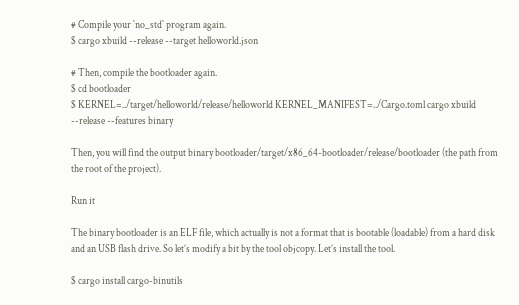# Compile your `no_std` program again.
$ cargo xbuild --release --target helloworld.json

# Then, compile the bootloader again.
$ cd bootloader
$ KERNEL=../target/helloworld/release/helloworld KERNEL_MANIFEST=../Cargo.toml cargo xbuild --release --features binary

Then, you will find the output binary bootloader/target/x86_64-bootloader/release/bootloader (the path from the root of the project).

Run it

The binary bootloader is an ELF file, which actually is not a format that is bootable (loadable) from a hard disk and an USB flash drive. So let’s modify a bit by the tool objcopy. Let’s install the tool.

$ cargo install cargo-binutils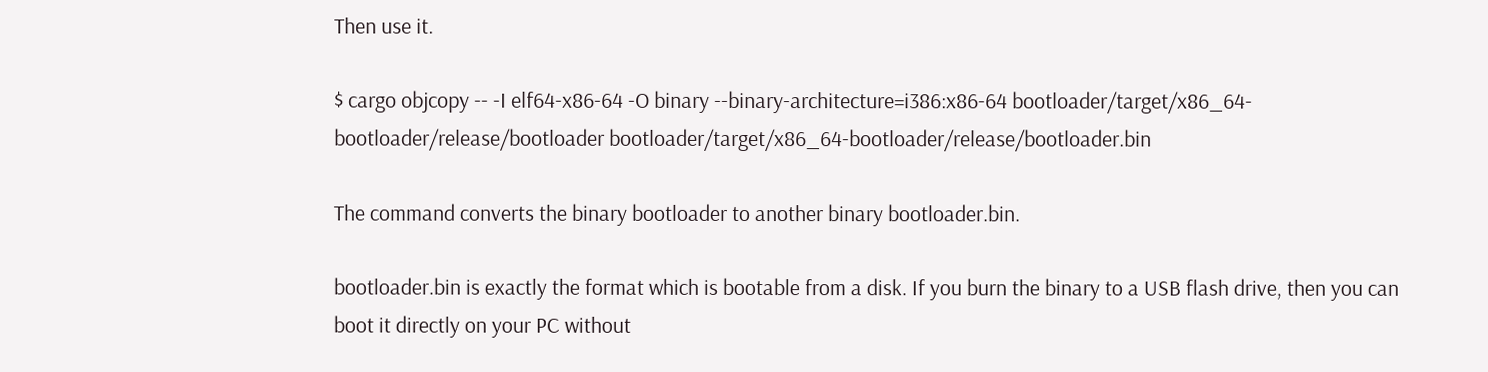Then use it.

$ cargo objcopy -- -I elf64-x86-64 -O binary --binary-architecture=i386:x86-64 bootloader/target/x86_64-bootloader/release/bootloader bootloader/target/x86_64-bootloader/release/bootloader.bin

The command converts the binary bootloader to another binary bootloader.bin.

bootloader.bin is exactly the format which is bootable from a disk. If you burn the binary to a USB flash drive, then you can boot it directly on your PC without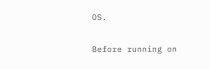OS.

Before running on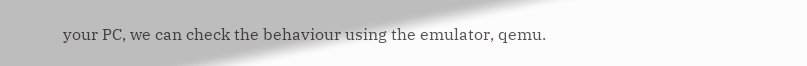your PC, we can check the behaviour using the emulator, qemu.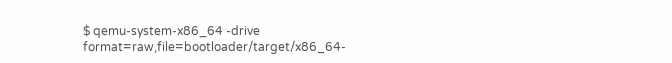$ qemu-system-x86_64 -drive format=raw,file=bootloader/target/x86_64-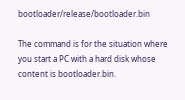bootloader/release/bootloader.bin

The command is for the situation where you start a PC with a hard disk whose content is bootloader.bin.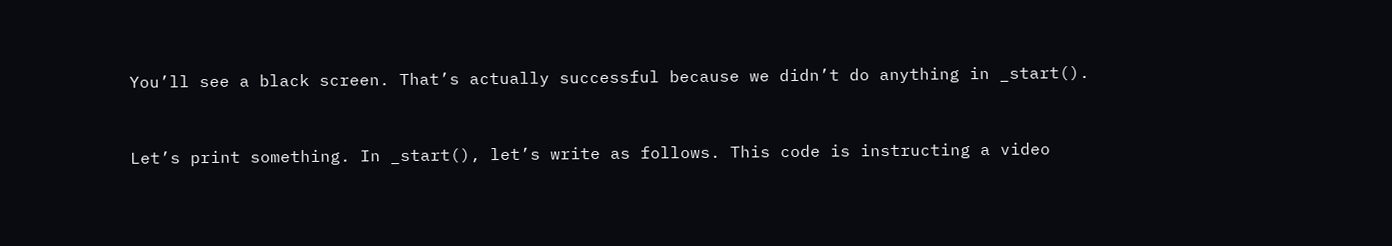You’ll see a black screen. That’s actually successful because we didn’t do anything in _start().


Let’s print something. In _start(), let’s write as follows. This code is instructing a video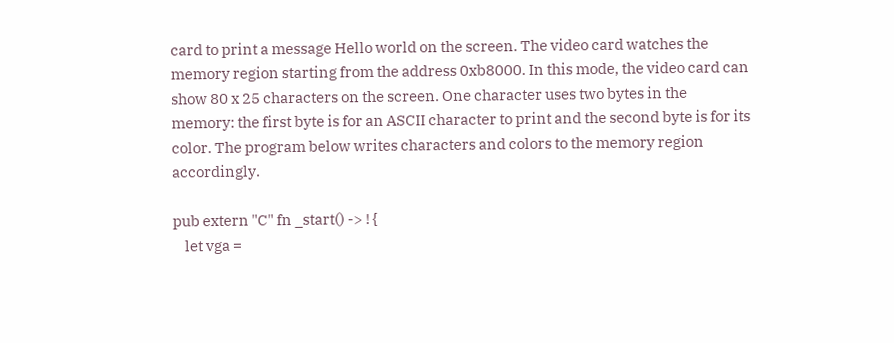card to print a message Hello world on the screen. The video card watches the memory region starting from the address 0xb8000. In this mode, the video card can show 80 x 25 characters on the screen. One character uses two bytes in the memory: the first byte is for an ASCII character to print and the second byte is for its color. The program below writes characters and colors to the memory region accordingly.

pub extern "C" fn _start() -> ! {
    let vga =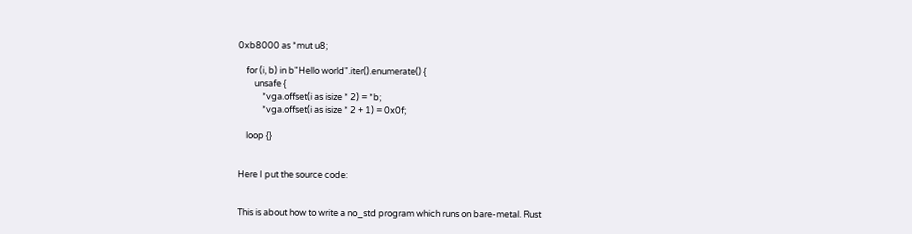0xb8000 as *mut u8;

    for (i, b) in b"Hello world".iter().enumerate() {
        unsafe {
            *vga.offset(i as isize * 2) = *b;
            *vga.offset(i as isize * 2 + 1) = 0x0f;

    loop {}


Here I put the source code:


This is about how to write a no_std program which runs on bare-metal. Rust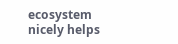ecosystem nicely helps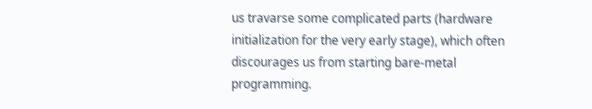us travarse some complicated parts (hardware initialization for the very early stage), which often discourages us from starting bare-metal programming.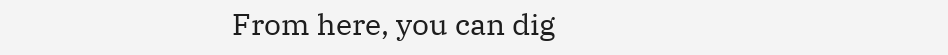From here, you can dig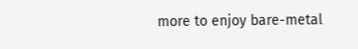more to enjoy bare-metal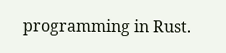programming in Rust.